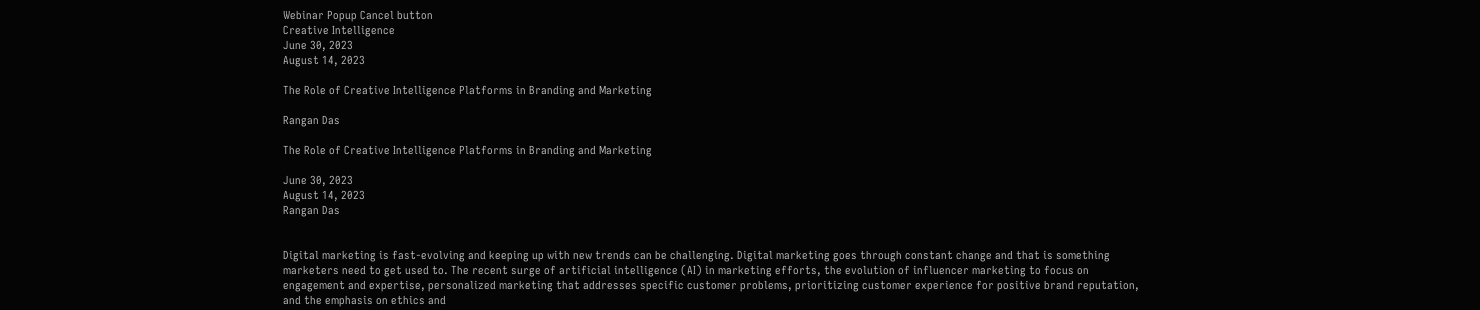Webinar Popup Cancel button
Creative Intelligence
June 30, 2023
August 14, 2023

The Role of Creative Intelligence Platforms in Branding and Marketing

Rangan Das

The Role of Creative Intelligence Platforms in Branding and Marketing

June 30, 2023
August 14, 2023
Rangan Das


Digital marketing is fast-evolving and keeping up with new trends can be challenging. Digital marketing goes through constant change and that is something marketers need to get used to. The recent surge of artificial intelligence (AI) in marketing efforts, the evolution of influencer marketing to focus on engagement and expertise, personalized marketing that addresses specific customer problems, prioritizing customer experience for positive brand reputation, and the emphasis on ethics and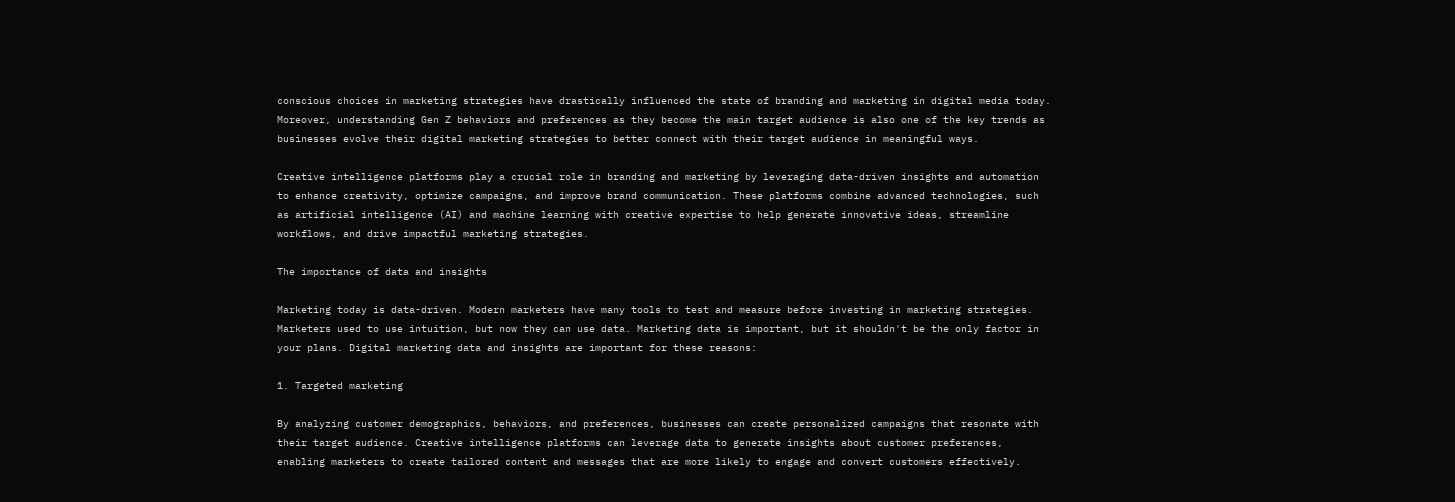conscious choices in marketing strategies have drastically influenced the state of branding and marketing in digital media today. Moreover, understanding Gen Z behaviors and preferences as they become the main target audience is also one of the key trends as businesses evolve their digital marketing strategies to better connect with their target audience in meaningful ways.

Creative intelligence platforms play a crucial role in branding and marketing by leveraging data-driven insights and automation to enhance creativity, optimize campaigns, and improve brand communication. These platforms combine advanced technologies, such as artificial intelligence (AI) and machine learning with creative expertise to help generate innovative ideas, streamline workflows, and drive impactful marketing strategies.

The importance of data and insights

Marketing today is data-driven. Modern marketers have many tools to test and measure before investing in marketing strategies. Marketers used to use intuition, but now they can use data. Marketing data is important, but it shouldn't be the only factor in your plans. Digital marketing data and insights are important for these reasons:

1. Targeted marketing

By analyzing customer demographics, behaviors, and preferences, businesses can create personalized campaigns that resonate with their target audience. Creative intelligence platforms can leverage data to generate insights about customer preferences, enabling marketers to create tailored content and messages that are more likely to engage and convert customers effectively.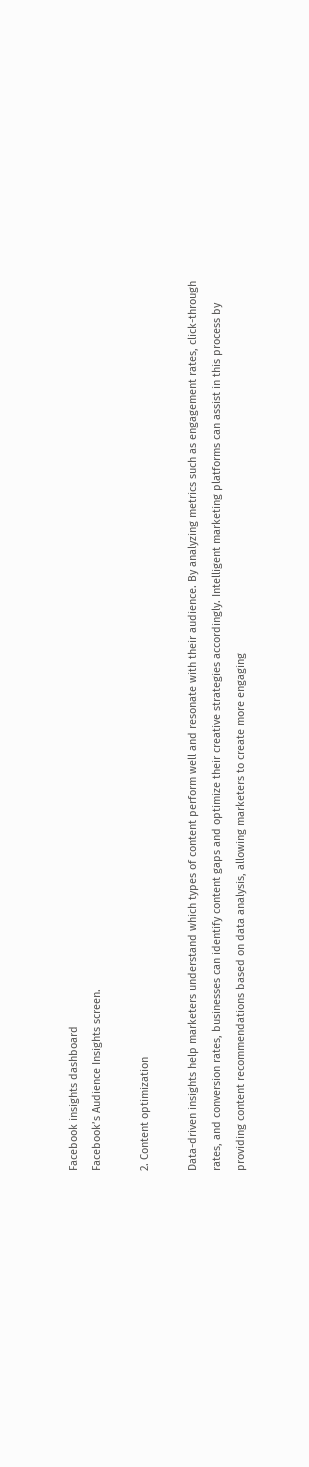Facebook insights dashboard
Facebook’s Audience Insights screen.

2. Content optimization

Data-driven insights help marketers understand which types of content perform well and resonate with their audience. By analyzing metrics such as engagement rates, click-through rates, and conversion rates, businesses can identify content gaps and optimize their creative strategies accordingly. Intelligent marketing platforms can assist in this process by providing content recommendations based on data analysis, allowing marketers to create more engaging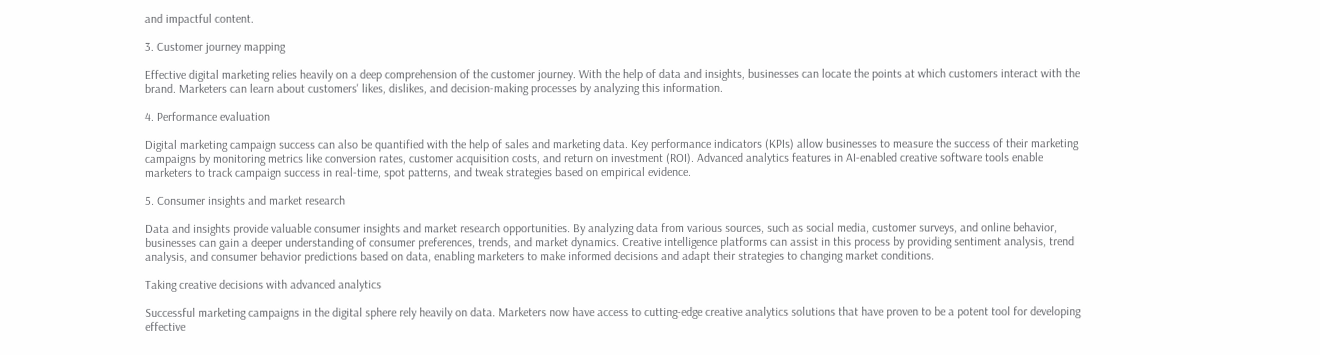and impactful content.

3. Customer journey mapping

Effective digital marketing relies heavily on a deep comprehension of the customer journey. With the help of data and insights, businesses can locate the points at which customers interact with the brand. Marketers can learn about customers' likes, dislikes, and decision-making processes by analyzing this information.

4. Performance evaluation

Digital marketing campaign success can also be quantified with the help of sales and marketing data. Key performance indicators (KPIs) allow businesses to measure the success of their marketing campaigns by monitoring metrics like conversion rates, customer acquisition costs, and return on investment (ROI). Advanced analytics features in AI-enabled creative software tools enable marketers to track campaign success in real-time, spot patterns, and tweak strategies based on empirical evidence.

5. Consumer insights and market research

Data and insights provide valuable consumer insights and market research opportunities. By analyzing data from various sources, such as social media, customer surveys, and online behavior, businesses can gain a deeper understanding of consumer preferences, trends, and market dynamics. Creative intelligence platforms can assist in this process by providing sentiment analysis, trend analysis, and consumer behavior predictions based on data, enabling marketers to make informed decisions and adapt their strategies to changing market conditions.

Taking creative decisions with advanced analytics

Successful marketing campaigns in the digital sphere rely heavily on data. Marketers now have access to cutting-edge creative analytics solutions that have proven to be a potent tool for developing effective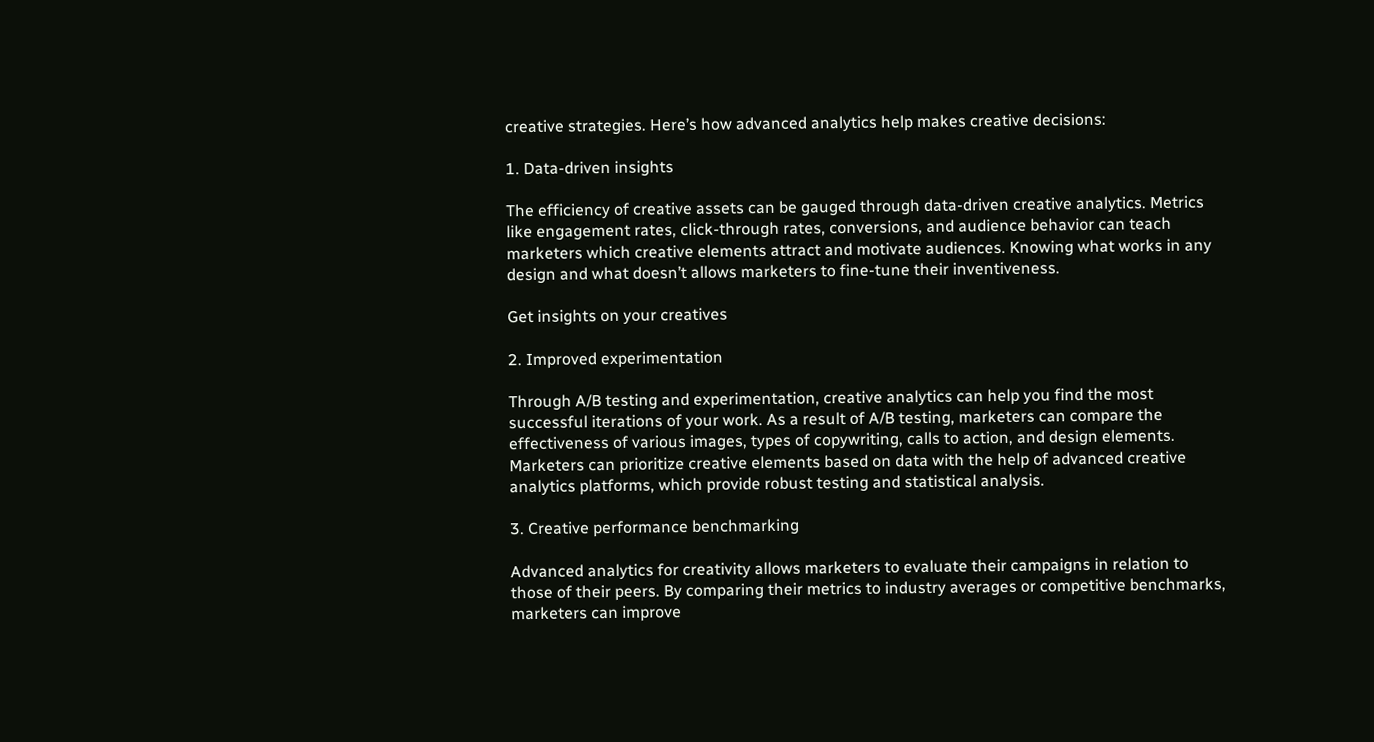creative strategies. Here’s how advanced analytics help makes creative decisions:

1. Data-driven insights

The efficiency of creative assets can be gauged through data-driven creative analytics. Metrics like engagement rates, click-through rates, conversions, and audience behavior can teach marketers which creative elements attract and motivate audiences. Knowing what works in any design and what doesn’t allows marketers to fine-tune their inventiveness.

Get insights on your creatives

2. Improved experimentation

Through A/B testing and experimentation, creative analytics can help you find the most successful iterations of your work. As a result of A/B testing, marketers can compare the effectiveness of various images, types of copywriting, calls to action, and design elements. Marketers can prioritize creative elements based on data with the help of advanced creative analytics platforms, which provide robust testing and statistical analysis.

3. Creative performance benchmarking

Advanced analytics for creativity allows marketers to evaluate their campaigns in relation to those of their peers. By comparing their metrics to industry averages or competitive benchmarks, marketers can improve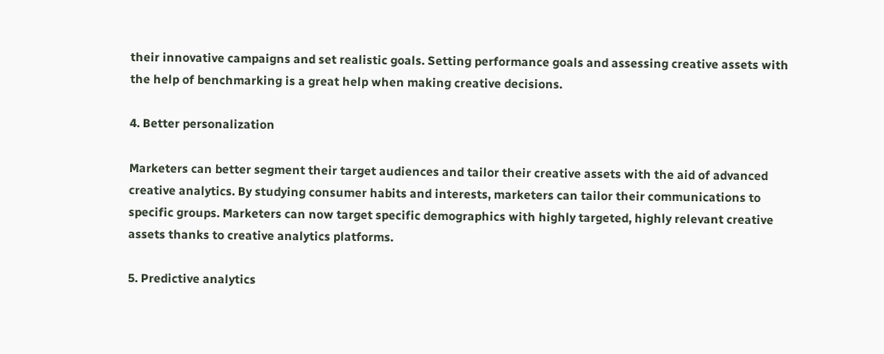their innovative campaigns and set realistic goals. Setting performance goals and assessing creative assets with the help of benchmarking is a great help when making creative decisions.

4. Better personalization

Marketers can better segment their target audiences and tailor their creative assets with the aid of advanced creative analytics. By studying consumer habits and interests, marketers can tailor their communications to specific groups. Marketers can now target specific demographics with highly targeted, highly relevant creative assets thanks to creative analytics platforms.

5. Predictive analytics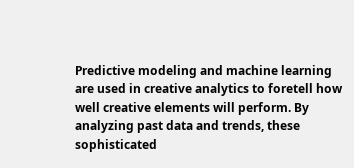Predictive modeling and machine learning are used in creative analytics to foretell how well creative elements will perform. By analyzing past data and trends, these sophisticated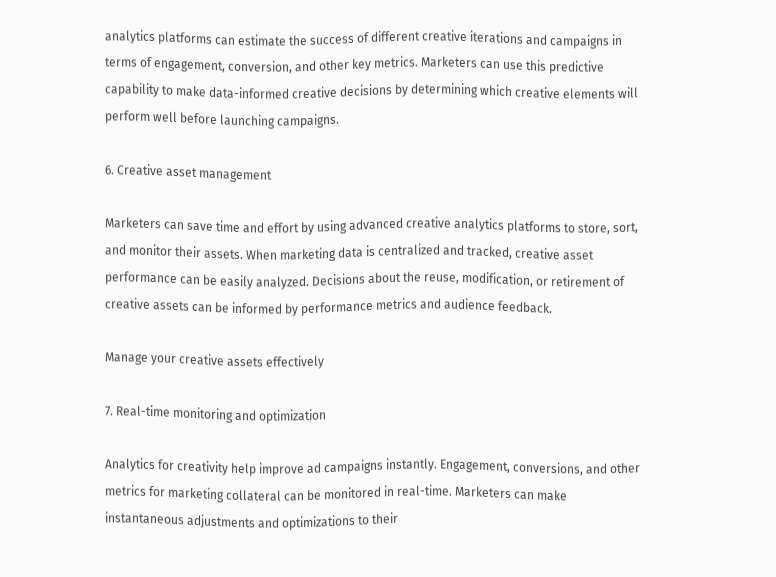analytics platforms can estimate the success of different creative iterations and campaigns in terms of engagement, conversion, and other key metrics. Marketers can use this predictive capability to make data-informed creative decisions by determining which creative elements will perform well before launching campaigns.

6. Creative asset management

Marketers can save time and effort by using advanced creative analytics platforms to store, sort, and monitor their assets. When marketing data is centralized and tracked, creative asset performance can be easily analyzed. Decisions about the reuse, modification, or retirement of creative assets can be informed by performance metrics and audience feedback.

Manage your creative assets effectively

7. Real-time monitoring and optimization

Analytics for creativity help improve ad campaigns instantly. Engagement, conversions, and other metrics for marketing collateral can be monitored in real-time. Marketers can make instantaneous adjustments and optimizations to their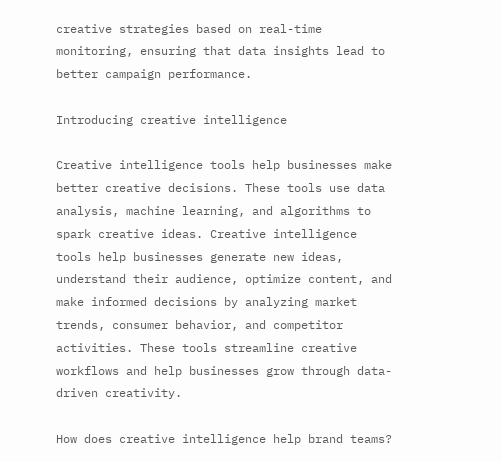creative strategies based on real-time monitoring, ensuring that data insights lead to better campaign performance.

Introducing creative intelligence

Creative intelligence tools help businesses make better creative decisions. These tools use data analysis, machine learning, and algorithms to spark creative ideas. Creative intelligence tools help businesses generate new ideas, understand their audience, optimize content, and make informed decisions by analyzing market trends, consumer behavior, and competitor activities. These tools streamline creative workflows and help businesses grow through data-driven creativity.

How does creative intelligence help brand teams?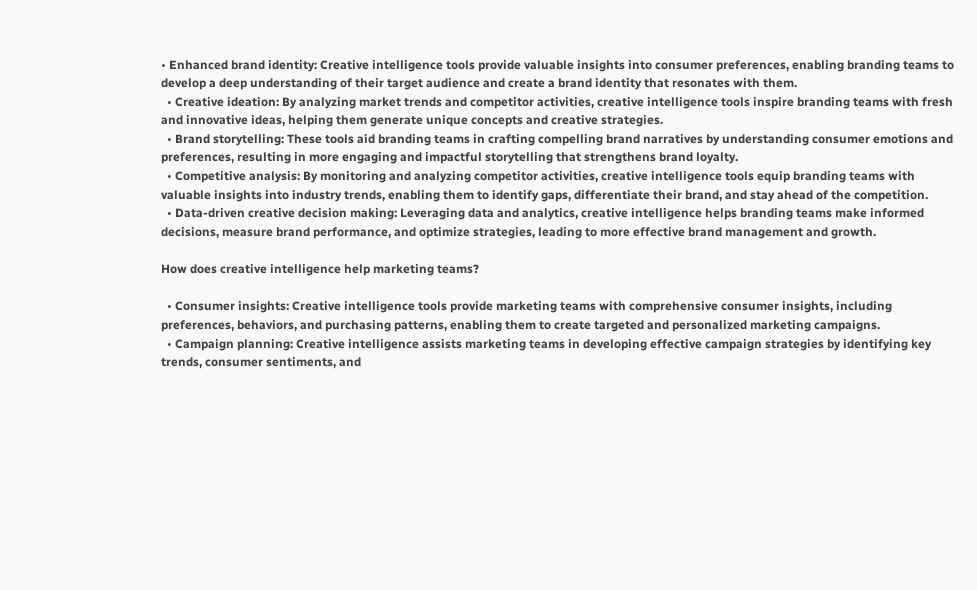• Enhanced brand identity: Creative intelligence tools provide valuable insights into consumer preferences, enabling branding teams to develop a deep understanding of their target audience and create a brand identity that resonates with them.
  • Creative ideation: By analyzing market trends and competitor activities, creative intelligence tools inspire branding teams with fresh and innovative ideas, helping them generate unique concepts and creative strategies.
  • Brand storytelling: These tools aid branding teams in crafting compelling brand narratives by understanding consumer emotions and preferences, resulting in more engaging and impactful storytelling that strengthens brand loyalty.
  • Competitive analysis: By monitoring and analyzing competitor activities, creative intelligence tools equip branding teams with valuable insights into industry trends, enabling them to identify gaps, differentiate their brand, and stay ahead of the competition.
  • Data-driven creative decision making: Leveraging data and analytics, creative intelligence helps branding teams make informed decisions, measure brand performance, and optimize strategies, leading to more effective brand management and growth.

How does creative intelligence help marketing teams?

  • Consumer insights: Creative intelligence tools provide marketing teams with comprehensive consumer insights, including preferences, behaviors, and purchasing patterns, enabling them to create targeted and personalized marketing campaigns.
  • Campaign planning: Creative intelligence assists marketing teams in developing effective campaign strategies by identifying key trends, consumer sentiments, and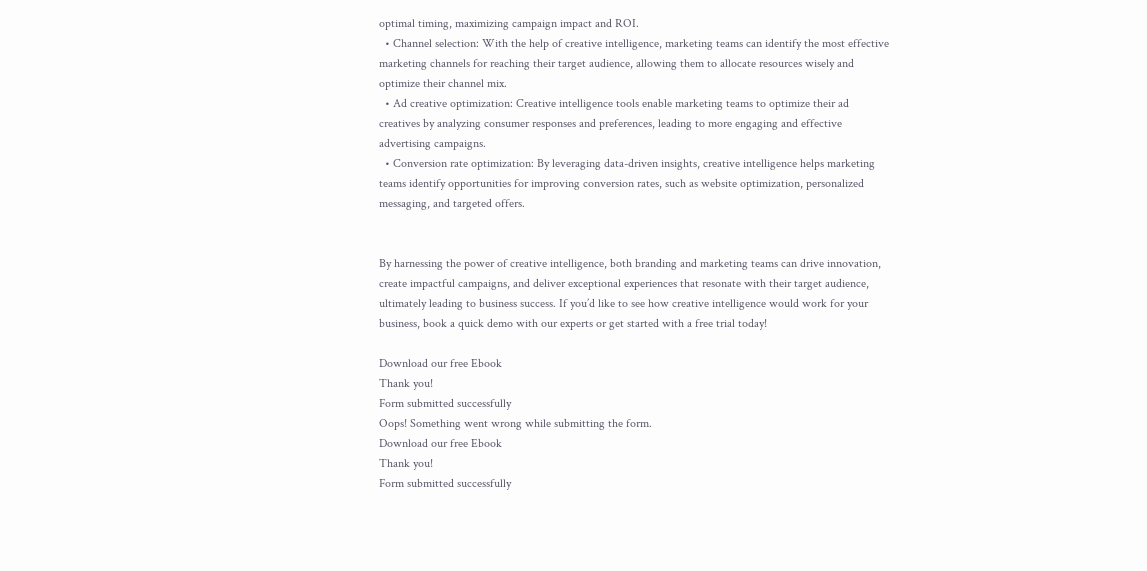optimal timing, maximizing campaign impact and ROI.
  • Channel selection: With the help of creative intelligence, marketing teams can identify the most effective marketing channels for reaching their target audience, allowing them to allocate resources wisely and optimize their channel mix.
  • Ad creative optimization: Creative intelligence tools enable marketing teams to optimize their ad creatives by analyzing consumer responses and preferences, leading to more engaging and effective advertising campaigns.
  • Conversion rate optimization: By leveraging data-driven insights, creative intelligence helps marketing teams identify opportunities for improving conversion rates, such as website optimization, personalized messaging, and targeted offers.


By harnessing the power of creative intelligence, both branding and marketing teams can drive innovation, create impactful campaigns, and deliver exceptional experiences that resonate with their target audience, ultimately leading to business success. If you’d like to see how creative intelligence would work for your business, book a quick demo with our experts or get started with a free trial today!

Download our free Ebook
Thank you!
Form submitted successfully
Oops! Something went wrong while submitting the form.
Download our free Ebook
Thank you!
Form submitted successfully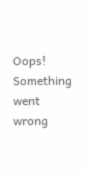Oops! Something went wrong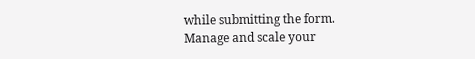while submitting the form.
Manage and scale your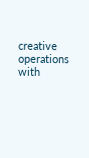creative operations with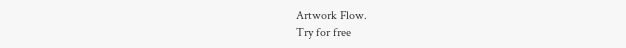Artwork Flow.
Try for free